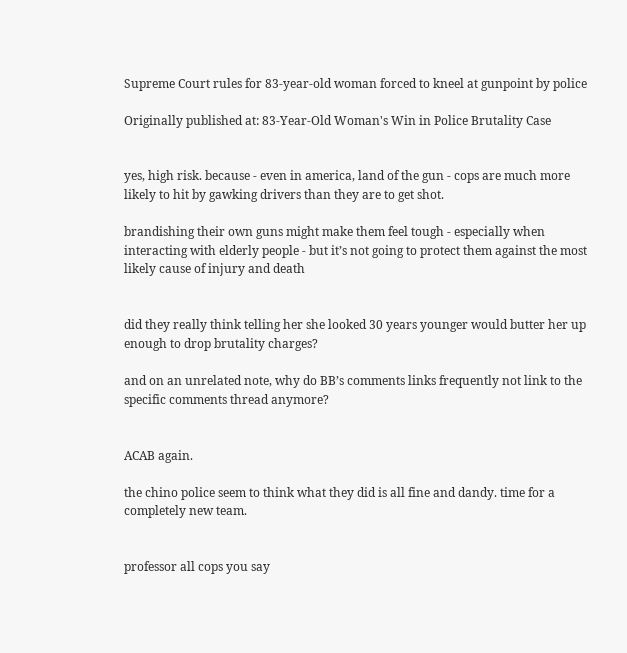Supreme Court rules for 83-year-old woman forced to kneel at gunpoint by police

Originally published at: 83-Year-Old Woman's Win in Police Brutality Case


yes, high risk. because - even in america, land of the gun - cops are much more likely to hit by gawking drivers than they are to get shot.

brandishing their own guns might make them feel tough - especially when interacting with elderly people - but it’s not going to protect them against the most likely cause of injury and death


did they really think telling her she looked 30 years younger would butter her up enough to drop brutality charges?

and on an unrelated note, why do BB’s comments links frequently not link to the specific comments thread anymore?


ACAB again.

the chino police seem to think what they did is all fine and dandy. time for a completely new team.


professor all cops you say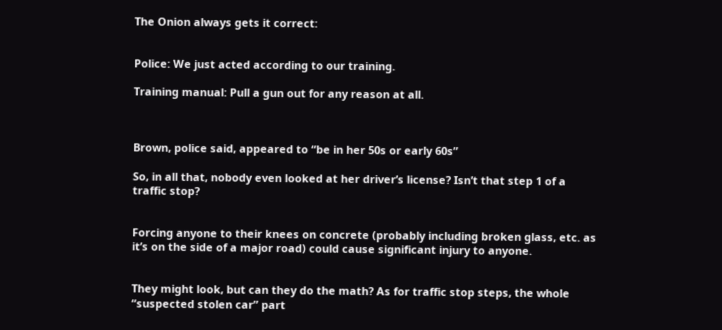The Onion always gets it correct:


Police: We just acted according to our training.

Training manual: Pull a gun out for any reason at all.



Brown, police said, appeared to “be in her 50s or early 60s”

So, in all that, nobody even looked at her driver’s license? Isn’t that step 1 of a traffic stop?


Forcing anyone to their knees on concrete (probably including broken glass, etc. as it’s on the side of a major road) could cause significant injury to anyone.


They might look, but can they do the math? As for traffic stop steps, the whole “suspected stolen car” part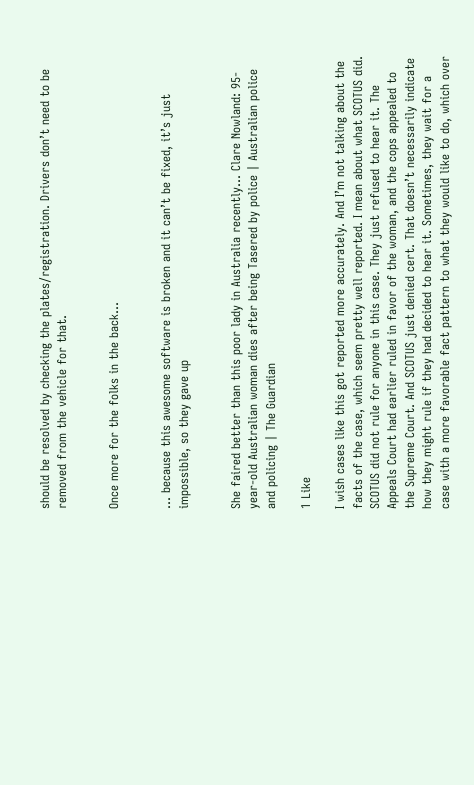should be resolved by checking the plates/registration. Drivers don’t need to be removed from the vehicle for that.


Once more for the folks in the back…


… because this awesome software is broken and it can’t be fixed, it’s just impossible, so they gave up


She faired better than this poor lady in Australia recently… Clare Nowland: 95-year-old Australian woman dies after being Tasered by police | Australian police and policing | The Guardian

1 Like

I wish cases like this got reported more accurately. And I’m not talking about the facts of the case, which seem pretty well reported. I mean about what SCOTUS did. SCOTUS did not rule for anyone in this case. They just refused to hear it. The Appeals Court had earlier ruled in favor of the woman, and the cops appealed to the Supreme Court. And SCOTUS just denied cert. That doesn’t necessarily indicate how they might rule if they had decided to hear it. Sometimes, they wait for a case with a more favorable fact pattern to what they would like to do, which over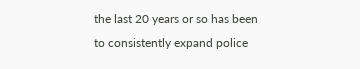the last 20 years or so has been to consistently expand police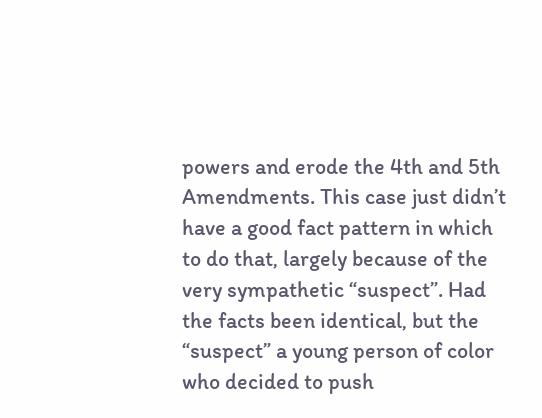powers and erode the 4th and 5th Amendments. This case just didn’t have a good fact pattern in which to do that, largely because of the very sympathetic “suspect”. Had the facts been identical, but the “suspect” a young person of color who decided to push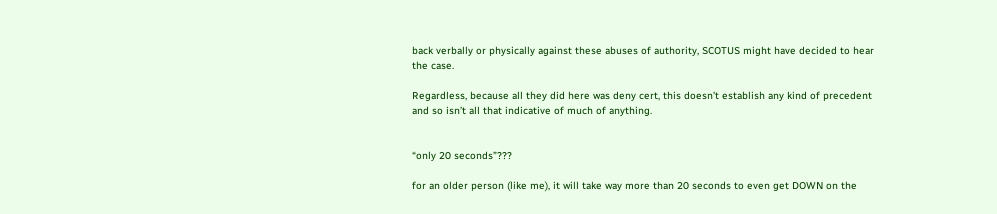back verbally or physically against these abuses of authority, SCOTUS might have decided to hear the case.

Regardless, because all they did here was deny cert, this doesn’t establish any kind of precedent and so isn’t all that indicative of much of anything.


“only 20 seconds”???

for an older person (like me), it will take way more than 20 seconds to even get DOWN on the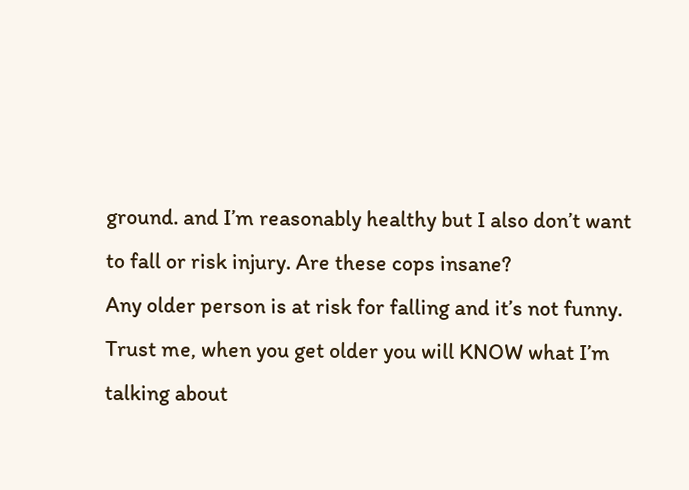ground. and I’m reasonably healthy but I also don’t want to fall or risk injury. Are these cops insane?
Any older person is at risk for falling and it’s not funny.
Trust me, when you get older you will KNOW what I’m talking about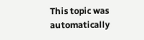This topic was automatically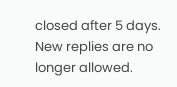closed after 5 days. New replies are no longer allowed.